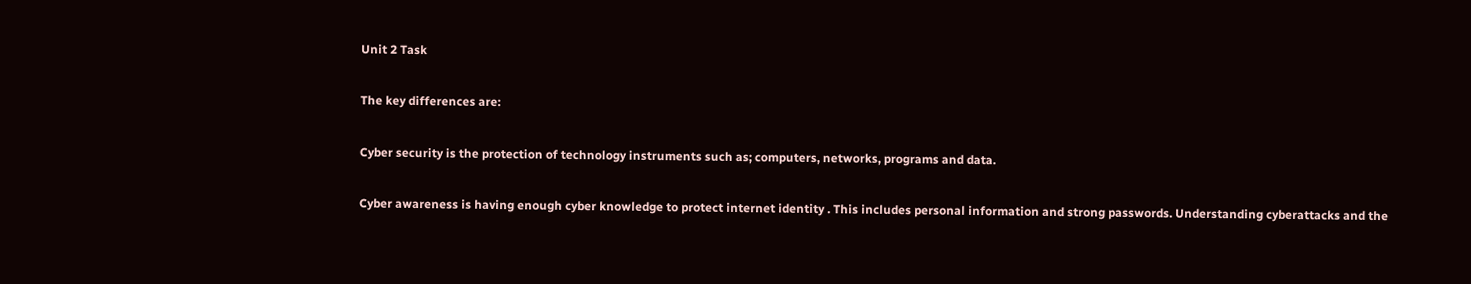Unit 2 Task

The key differences are:

Cyber security is the protection of technology instruments such as; computers, networks, programs and data.

Cyber awareness is having enough cyber knowledge to protect internet identity . This includes personal information and strong passwords. Understanding cyberattacks and the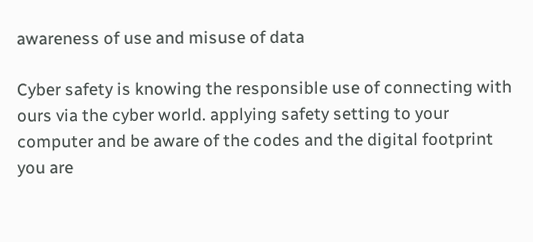awareness of use and misuse of data

Cyber safety is knowing the responsible use of connecting with ours via the cyber world. applying safety setting to your computer and be aware of the codes and the digital footprint you are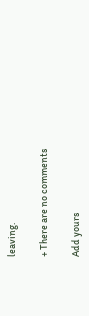leaving.

+ There are no comments

Add yours